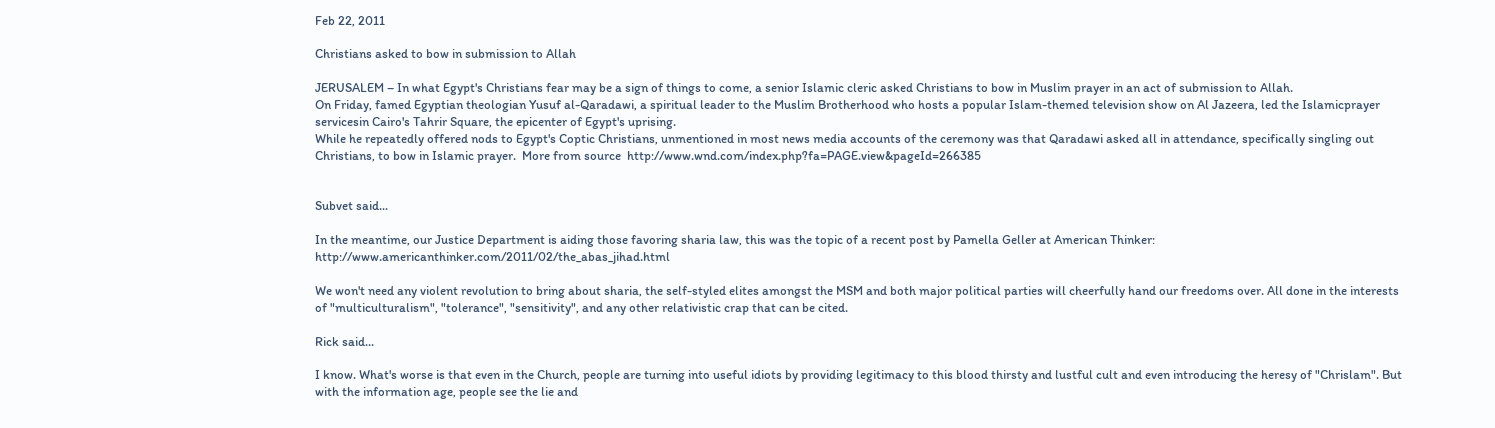Feb 22, 2011

Christians asked to bow in submission to Allah

JERUSALEM – In what Egypt's Christians fear may be a sign of things to come, a senior Islamic cleric asked Christians to bow in Muslim prayer in an act of submission to Allah.
On Friday, famed Egyptian theologian Yusuf al-Qaradawi, a spiritual leader to the Muslim Brotherhood who hosts a popular Islam-themed television show on Al Jazeera, led the Islamicprayer servicesin Cairo's Tahrir Square, the epicenter of Egypt's uprising.
While he repeatedly offered nods to Egypt's Coptic Christians, unmentioned in most news media accounts of the ceremony was that Qaradawi asked all in attendance, specifically singling out Christians, to bow in Islamic prayer.  More from source  http://www.wnd.com/index.php?fa=PAGE.view&pageId=266385


Subvet said...

In the meantime, our Justice Department is aiding those favoring sharia law, this was the topic of a recent post by Pamella Geller at American Thinker: http://www.americanthinker.com/2011/02/the_abas_jihad.html

We won't need any violent revolution to bring about sharia, the self-styled elites amongst the MSM and both major political parties will cheerfully hand our freedoms over. All done in the interests of "multiculturalism", "tolerance", "sensitivity", and any other relativistic crap that can be cited.

Rick said...

I know. What's worse is that even in the Church, people are turning into useful idiots by providing legitimacy to this blood thirsty and lustful cult and even introducing the heresy of "Chrislam". But with the information age, people see the lie and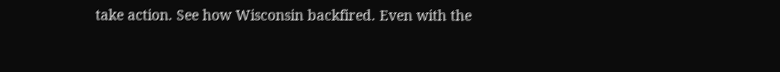take action. See how Wisconsin backfired. Even with the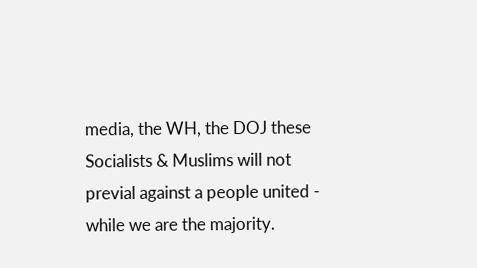media, the WH, the DOJ these Socialists & Muslims will not previal against a people united - while we are the majority.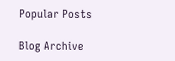Popular Posts

Blog Archive